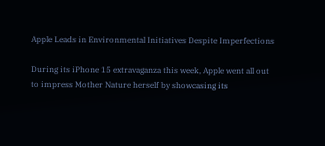Apple Leads in Environmental Initiatives Despite Imperfections

During its iPhone 15 extravaganza this week, Apple went all out to impress Mother Nature herself by showcasing its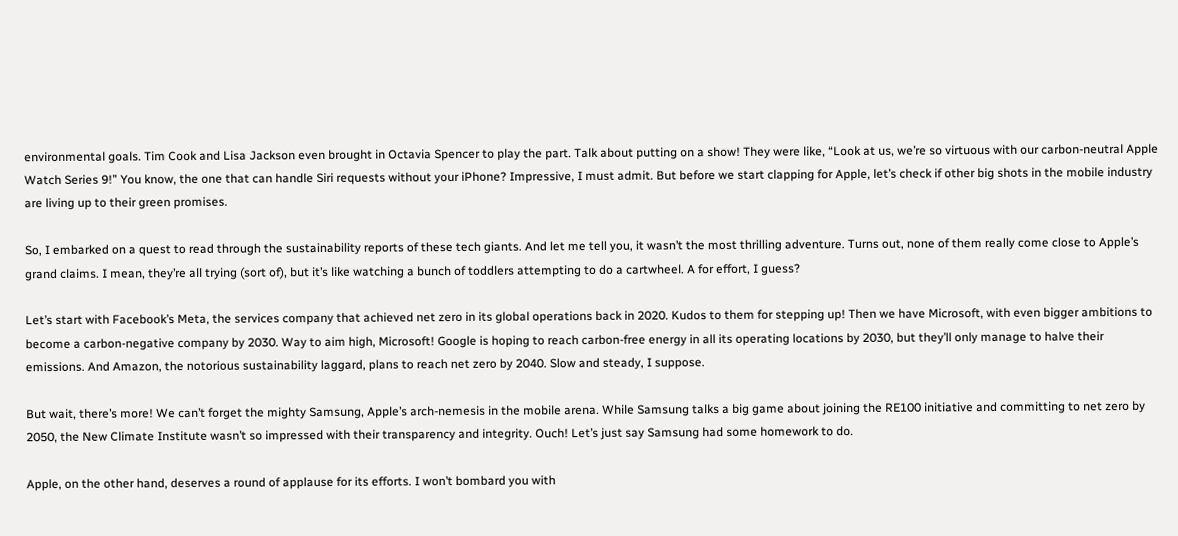environmental goals. Tim Cook and Lisa Jackson even brought in Octavia Spencer to play the part. Talk about putting on a show! They were like, “Look at us, we’re so virtuous with our carbon-neutral Apple Watch Series 9!” You know, the one that can handle Siri requests without your iPhone? Impressive, I must admit. But before we start clapping for Apple, let’s check if other big shots in the mobile industry are living up to their green promises.

So, I embarked on a quest to read through the sustainability reports of these tech giants. And let me tell you, it wasn’t the most thrilling adventure. Turns out, none of them really come close to Apple’s grand claims. I mean, they’re all trying (sort of), but it’s like watching a bunch of toddlers attempting to do a cartwheel. A for effort, I guess?

Let’s start with Facebook’s Meta, the services company that achieved net zero in its global operations back in 2020. Kudos to them for stepping up! Then we have Microsoft, with even bigger ambitions to become a carbon-negative company by 2030. Way to aim high, Microsoft! Google is hoping to reach carbon-free energy in all its operating locations by 2030, but they’ll only manage to halve their emissions. And Amazon, the notorious sustainability laggard, plans to reach net zero by 2040. Slow and steady, I suppose.

But wait, there’s more! We can’t forget the mighty Samsung, Apple’s arch-nemesis in the mobile arena. While Samsung talks a big game about joining the RE100 initiative and committing to net zero by 2050, the New Climate Institute wasn’t so impressed with their transparency and integrity. Ouch! Let’s just say Samsung had some homework to do.

Apple, on the other hand, deserves a round of applause for its efforts. I won’t bombard you with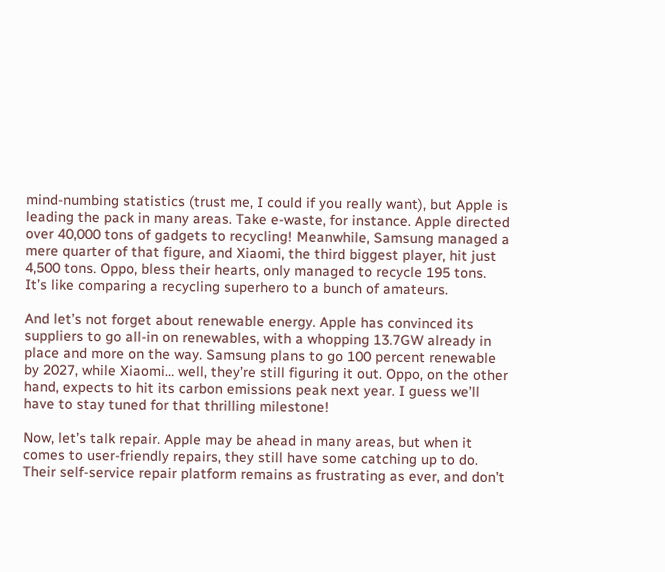mind-numbing statistics (trust me, I could if you really want), but Apple is leading the pack in many areas. Take e-waste, for instance. Apple directed over 40,000 tons of gadgets to recycling! Meanwhile, Samsung managed a mere quarter of that figure, and Xiaomi, the third biggest player, hit just 4,500 tons. Oppo, bless their hearts, only managed to recycle 195 tons. It’s like comparing a recycling superhero to a bunch of amateurs.

And let’s not forget about renewable energy. Apple has convinced its suppliers to go all-in on renewables, with a whopping 13.7GW already in place and more on the way. Samsung plans to go 100 percent renewable by 2027, while Xiaomi… well, they’re still figuring it out. Oppo, on the other hand, expects to hit its carbon emissions peak next year. I guess we’ll have to stay tuned for that thrilling milestone!

Now, let’s talk repair. Apple may be ahead in many areas, but when it comes to user-friendly repairs, they still have some catching up to do. Their self-service repair platform remains as frustrating as ever, and don’t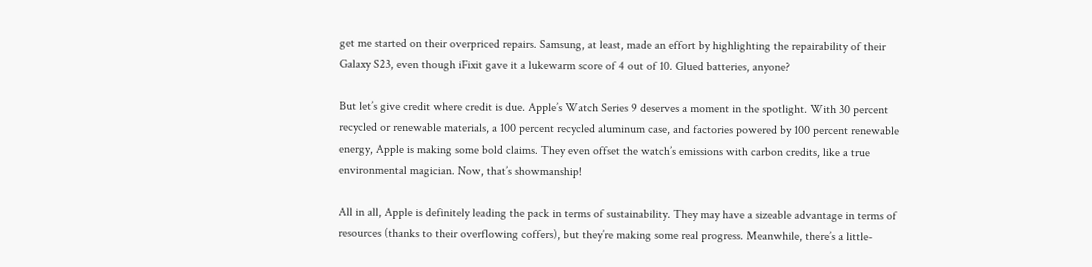get me started on their overpriced repairs. Samsung, at least, made an effort by highlighting the repairability of their Galaxy S23, even though iFixit gave it a lukewarm score of 4 out of 10. Glued batteries, anyone?

But let’s give credit where credit is due. Apple’s Watch Series 9 deserves a moment in the spotlight. With 30 percent recycled or renewable materials, a 100 percent recycled aluminum case, and factories powered by 100 percent renewable energy, Apple is making some bold claims. They even offset the watch’s emissions with carbon credits, like a true environmental magician. Now, that’s showmanship!

All in all, Apple is definitely leading the pack in terms of sustainability. They may have a sizeable advantage in terms of resources (thanks to their overflowing coffers), but they’re making some real progress. Meanwhile, there’s a little-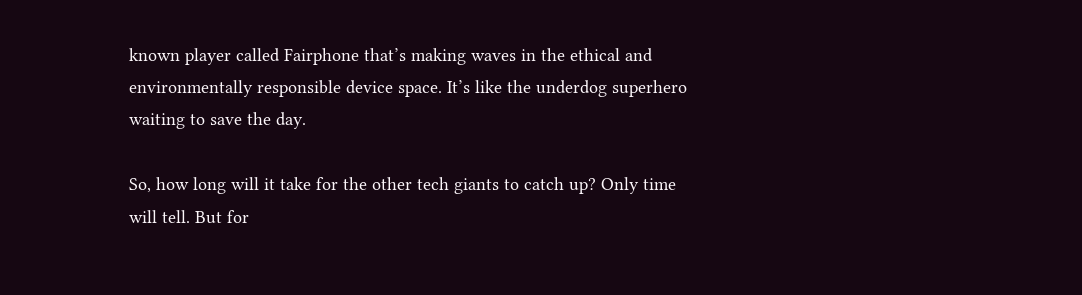known player called Fairphone that’s making waves in the ethical and environmentally responsible device space. It’s like the underdog superhero waiting to save the day.

So, how long will it take for the other tech giants to catch up? Only time will tell. But for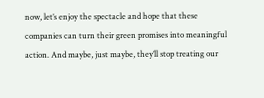now, let’s enjoy the spectacle and hope that these companies can turn their green promises into meaningful action. And maybe, just maybe, they’ll stop treating our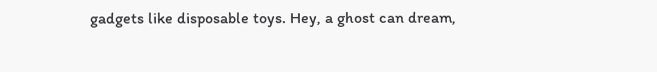gadgets like disposable toys. Hey, a ghost can dream,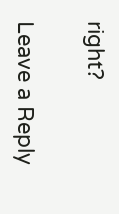right?

Leave a Reply